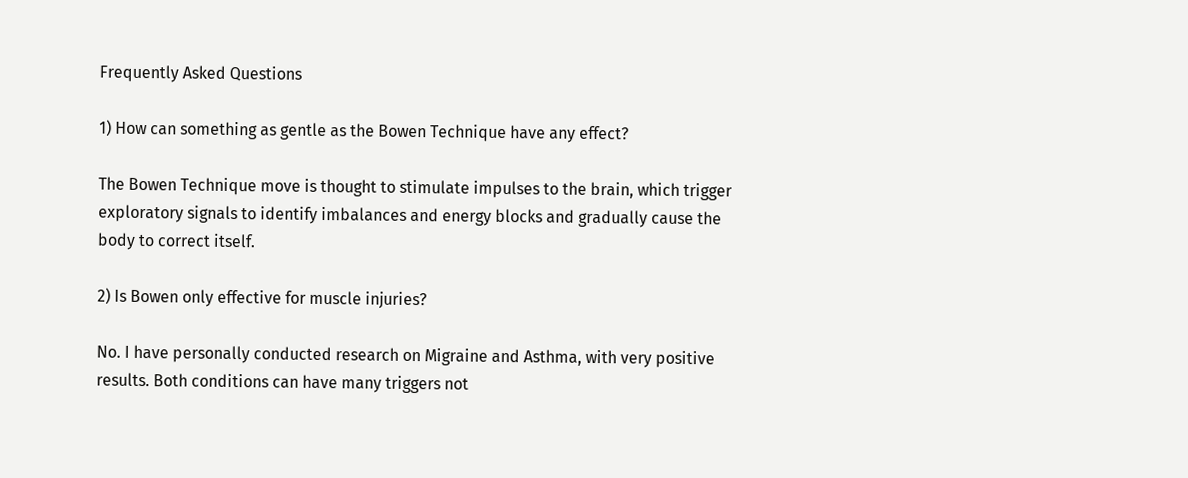Frequently Asked Questions

1) How can something as gentle as the Bowen Technique have any effect?

The Bowen Technique move is thought to stimulate impulses to the brain, which trigger exploratory signals to identify imbalances and energy blocks and gradually cause the body to correct itself.

2) Is Bowen only effective for muscle injuries?

No. I have personally conducted research on Migraine and Asthma, with very positive results. Both conditions can have many triggers not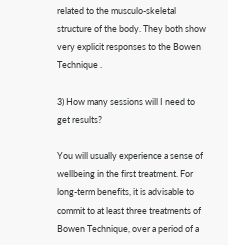related to the musculo-skeletal structure of the body. They both show very explicit responses to the Bowen Technique .

3) How many sessions will I need to get results?

You will usually experience a sense of wellbeing in the first treatment. For long-term benefits, it is advisable to commit to at least three treatments of Bowen Technique, over a period of a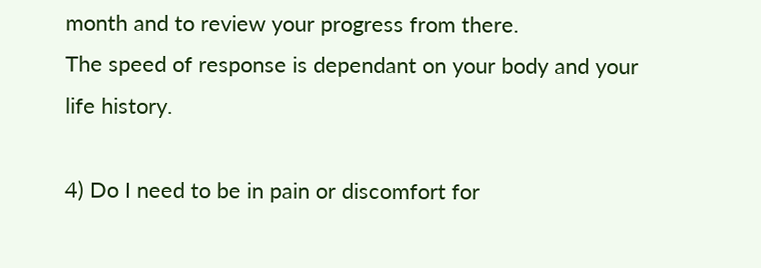month and to review your progress from there.
The speed of response is dependant on your body and your life history.

4) Do I need to be in pain or discomfort for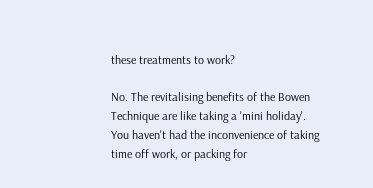these treatments to work?

No. The revitalising benefits of the Bowen Technique are like taking a 'mini holiday'. You haven't had the inconvenience of taking time off work, or packing for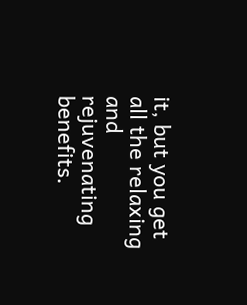it, but you get all the relaxing and rejuvenating benefits.